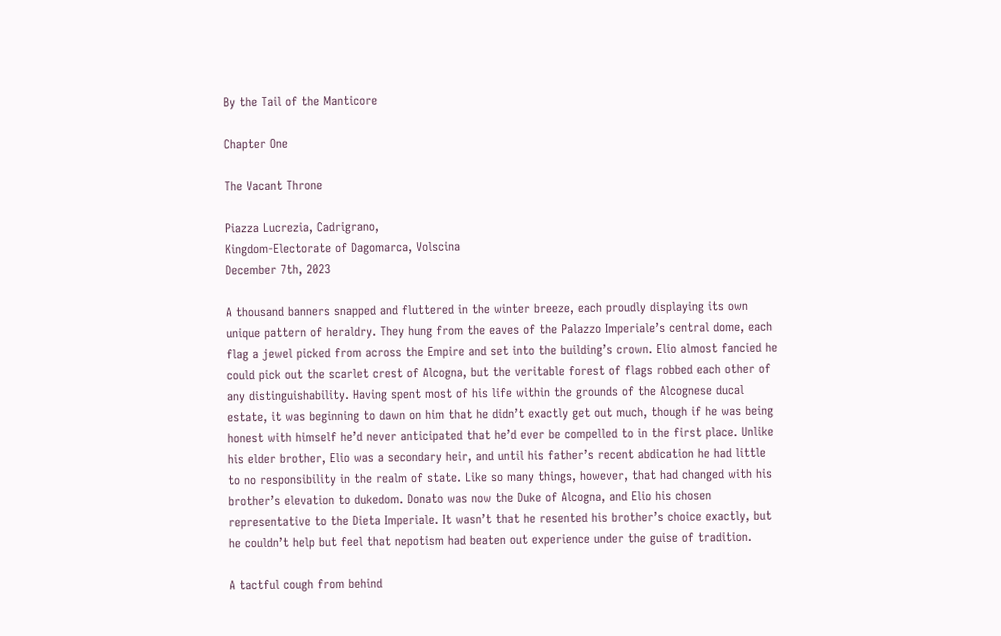By the Tail of the Manticore

Chapter One

The Vacant Throne

Piazza Lucrezia, Cadrigrano,
Kingdom-Electorate of Dagomarca, Volscina
December 7th, 2023

A thousand banners snapped and fluttered in the winter breeze, each proudly displaying its own unique pattern of heraldry. They hung from the eaves of the Palazzo Imperiale’s central dome, each flag a jewel picked from across the Empire and set into the building’s crown. Elio almost fancied he could pick out the scarlet crest of Alcogna, but the veritable forest of flags robbed each other of any distinguishability. Having spent most of his life within the grounds of the Alcognese ducal estate, it was beginning to dawn on him that he didn’t exactly get out much, though if he was being honest with himself he’d never anticipated that he’d ever be compelled to in the first place. Unlike his elder brother, Elio was a secondary heir, and until his father’s recent abdication he had little to no responsibility in the realm of state. Like so many things, however, that had changed with his brother’s elevation to dukedom. Donato was now the Duke of Alcogna, and Elio his chosen representative to the Dieta Imperiale. It wasn’t that he resented his brother’s choice exactly, but he couldn’t help but feel that nepotism had beaten out experience under the guise of tradition.

A tactful cough from behind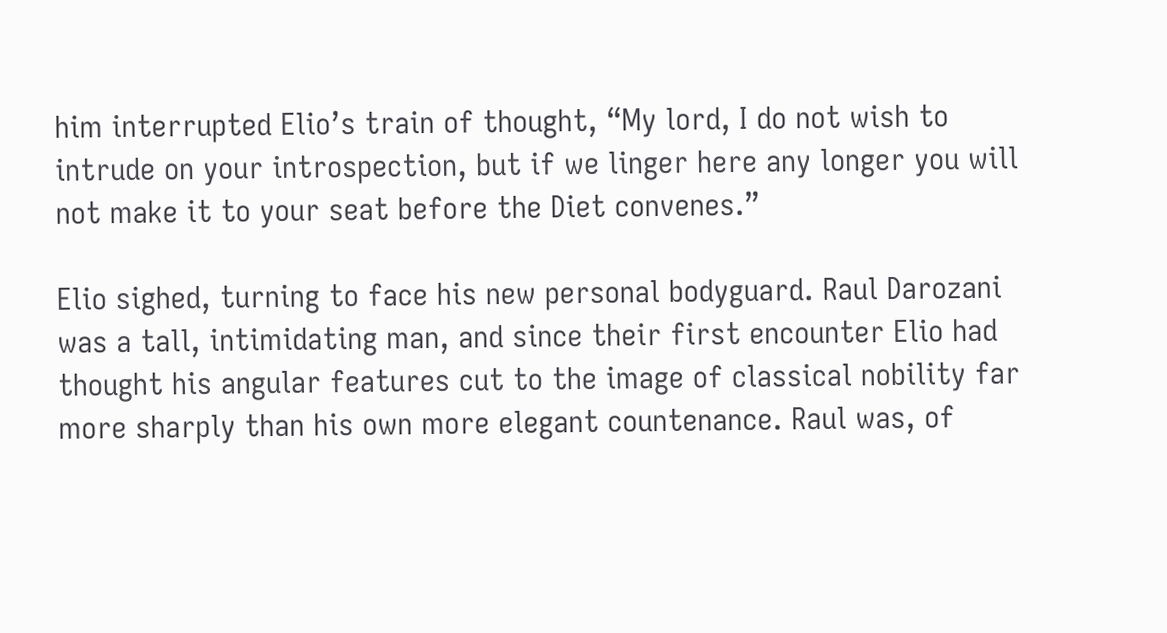him interrupted Elio’s train of thought, “My lord, I do not wish to intrude on your introspection, but if we linger here any longer you will not make it to your seat before the Diet convenes.”

Elio sighed, turning to face his new personal bodyguard. Raul Darozani was a tall, intimidating man, and since their first encounter Elio had thought his angular features cut to the image of classical nobility far more sharply than his own more elegant countenance. Raul was, of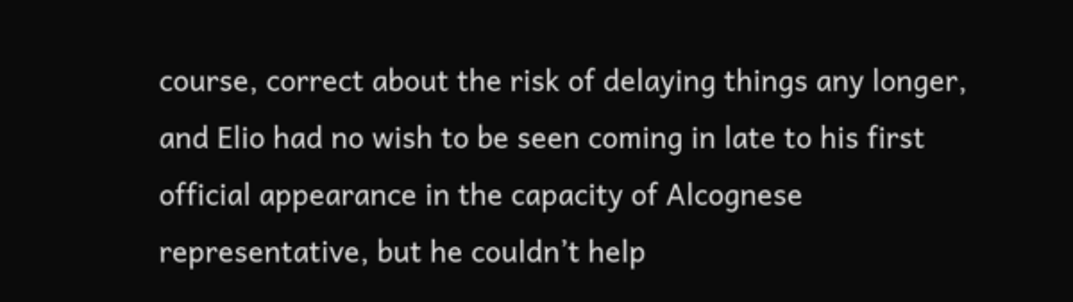course, correct about the risk of delaying things any longer, and Elio had no wish to be seen coming in late to his first official appearance in the capacity of Alcognese representative, but he couldn’t help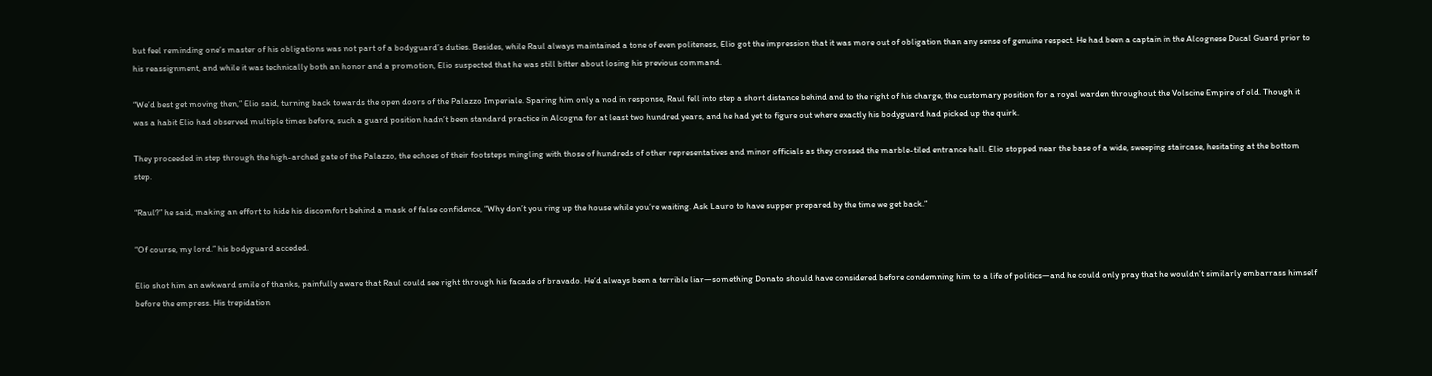but feel reminding one’s master of his obligations was not part of a bodyguard’s duties. Besides, while Raul always maintained a tone of even politeness, Elio got the impression that it was more out of obligation than any sense of genuine respect. He had been a captain in the Alcognese Ducal Guard prior to his reassignment, and while it was technically both an honor and a promotion, Elio suspected that he was still bitter about losing his previous command.

“We’d best get moving then,” Elio said, turning back towards the open doors of the Palazzo Imperiale. Sparing him only a nod in response, Raul fell into step a short distance behind and to the right of his charge, the customary position for a royal warden throughout the Volscine Empire of old. Though it was a habit Elio had observed multiple times before, such a guard position hadn’t been standard practice in Alcogna for at least two hundred years, and he had yet to figure out where exactly his bodyguard had picked up the quirk.

They proceeded in step through the high-arched gate of the Palazzo, the echoes of their footsteps mingling with those of hundreds of other representatives and minor officials as they crossed the marble-tiled entrance hall. Elio stopped near the base of a wide, sweeping staircase, hesitating at the bottom step.

“Raul?” he said, making an effort to hide his discomfort behind a mask of false confidence, “Why don’t you ring up the house while you’re waiting. Ask Lauro to have supper prepared by the time we get back.”

“Of course, my lord.” his bodyguard acceded.

Elio shot him an awkward smile of thanks, painfully aware that Raul could see right through his facade of bravado. He’d always been a terrible liar—something Donato should have considered before condemning him to a life of politics—and he could only pray that he wouldn’t similarly embarrass himself before the empress. His trepidation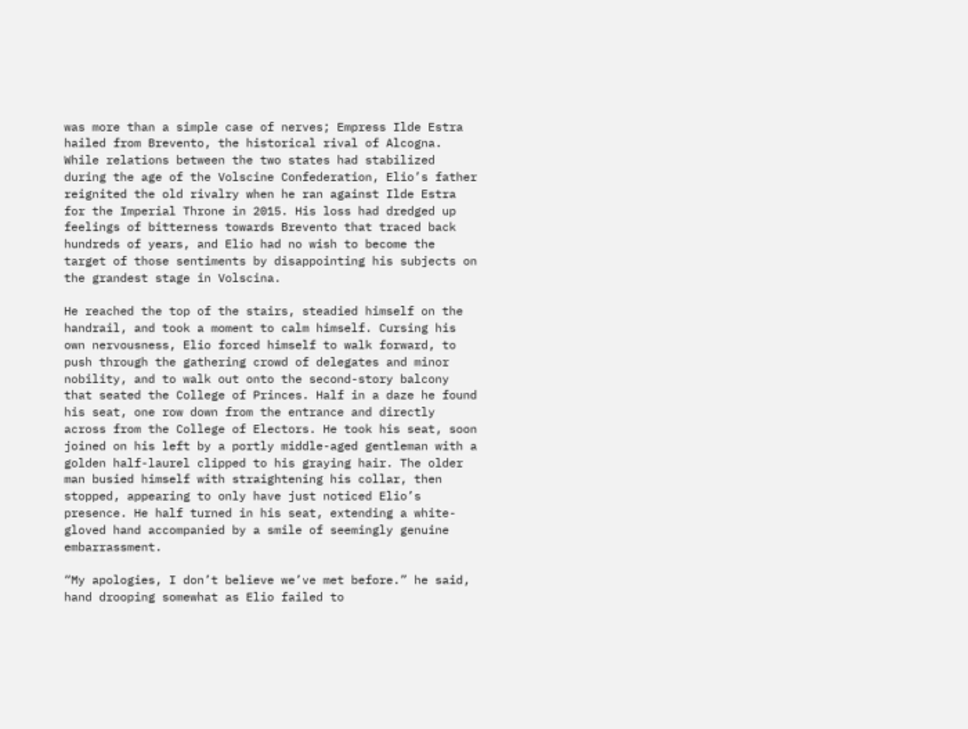was more than a simple case of nerves; Empress Ilde Estra hailed from Brevento, the historical rival of Alcogna. While relations between the two states had stabilized during the age of the Volscine Confederation, Elio’s father reignited the old rivalry when he ran against Ilde Estra for the Imperial Throne in 2015. His loss had dredged up feelings of bitterness towards Brevento that traced back hundreds of years, and Elio had no wish to become the target of those sentiments by disappointing his subjects on the grandest stage in Volscina.

He reached the top of the stairs, steadied himself on the handrail, and took a moment to calm himself. Cursing his own nervousness, Elio forced himself to walk forward, to push through the gathering crowd of delegates and minor nobility, and to walk out onto the second-story balcony that seated the College of Princes. Half in a daze he found his seat, one row down from the entrance and directly across from the College of Electors. He took his seat, soon joined on his left by a portly middle-aged gentleman with a golden half-laurel clipped to his graying hair. The older man busied himself with straightening his collar, then stopped, appearing to only have just noticed Elio’s presence. He half turned in his seat, extending a white-gloved hand accompanied by a smile of seemingly genuine embarrassment.

“My apologies, I don’t believe we’ve met before.” he said, hand drooping somewhat as Elio failed to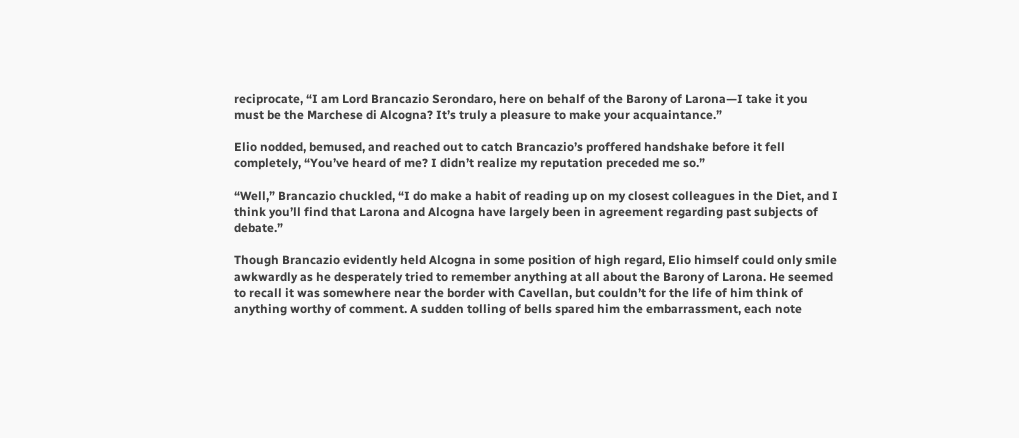reciprocate, “I am Lord Brancazio Serondaro, here on behalf of the Barony of Larona—I take it you must be the Marchese di Alcogna? It’s truly a pleasure to make your acquaintance.”

Elio nodded, bemused, and reached out to catch Brancazio’s proffered handshake before it fell completely, “You’ve heard of me? I didn’t realize my reputation preceded me so.”

“Well,” Brancazio chuckled, “I do make a habit of reading up on my closest colleagues in the Diet, and I think you’ll find that Larona and Alcogna have largely been in agreement regarding past subjects of debate.”

Though Brancazio evidently held Alcogna in some position of high regard, Elio himself could only smile awkwardly as he desperately tried to remember anything at all about the Barony of Larona. He seemed to recall it was somewhere near the border with Cavellan, but couldn’t for the life of him think of anything worthy of comment. A sudden tolling of bells spared him the embarrassment, each note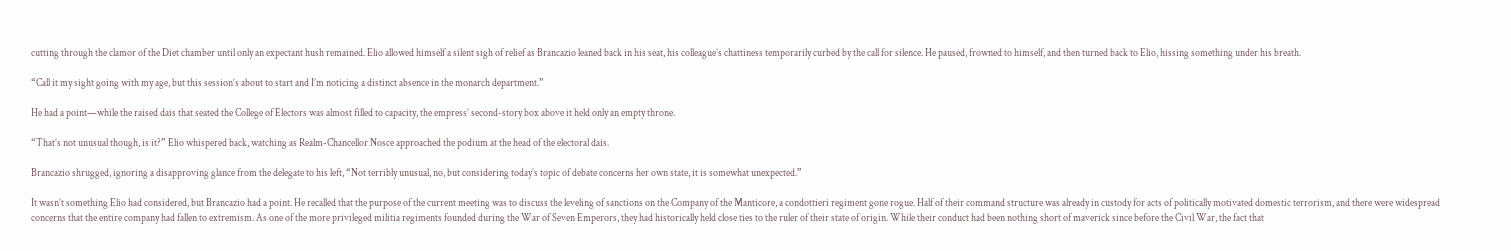cutting through the clamor of the Diet chamber until only an expectant hush remained. Elio allowed himself a silent sigh of relief as Brancazio leaned back in his seat, his colleague’s chattiness temporarily curbed by the call for silence. He paused, frowned to himself, and then turned back to Elio, hissing something under his breath.

“Call it my sight going with my age, but this session’s about to start and I’m noticing a distinct absence in the monarch department.”

He had a point—while the raised dais that seated the College of Electors was almost filled to capacity, the empress’ second-story box above it held only an empty throne.

“That’s not unusual though, is it?” Elio whispered back, watching as Realm-Chancellor Nosce approached the podium at the head of the electoral dais.

Brancazio shrugged, ignoring a disapproving glance from the delegate to his left, “Not terribly unusual, no, but considering today’s topic of debate concerns her own state, it is somewhat unexpected.”

It wasn’t something Elio had considered, but Brancazio had a point. He recalled that the purpose of the current meeting was to discuss the leveling of sanctions on the Company of the Manticore, a condottieri regiment gone rogue. Half of their command structure was already in custody for acts of politically motivated domestic terrorism, and there were widespread concerns that the entire company had fallen to extremism. As one of the more privileged militia regiments founded during the War of Seven Emperors, they had historically held close ties to the ruler of their state of origin. While their conduct had been nothing short of maverick since before the Civil War, the fact that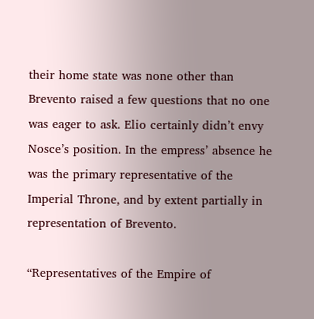their home state was none other than Brevento raised a few questions that no one was eager to ask. Elio certainly didn’t envy Nosce’s position. In the empress’ absence he was the primary representative of the Imperial Throne, and by extent partially in representation of Brevento.

“Representatives of the Empire of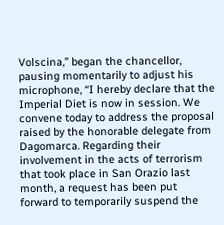Volscina,” began the chancellor, pausing momentarily to adjust his microphone, “I hereby declare that the Imperial Diet is now in session. We convene today to address the proposal raised by the honorable delegate from Dagomarca. Regarding their involvement in the acts of terrorism that took place in San Orazio last month, a request has been put forward to temporarily suspend the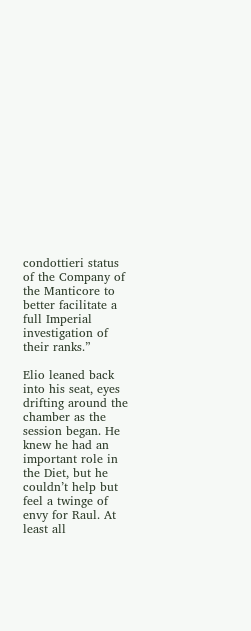condottieri status of the Company of the Manticore to better facilitate a full Imperial investigation of their ranks.”

Elio leaned back into his seat, eyes drifting around the chamber as the session began. He knew he had an important role in the Diet, but he couldn’t help but feel a twinge of envy for Raul. At least all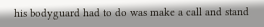his bodyguard had to do was make a call and stand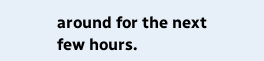around for the next few hours.